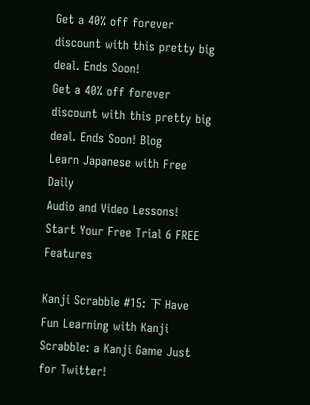Get a 40% off forever discount with this pretty big deal. Ends Soon!
Get a 40% off forever discount with this pretty big deal. Ends Soon! Blog
Learn Japanese with Free Daily
Audio and Video Lessons!
Start Your Free Trial 6 FREE Features

Kanji Scrabble #15: 下 Have Fun Learning with Kanji Scrabble: a Kanji Game Just for Twitter!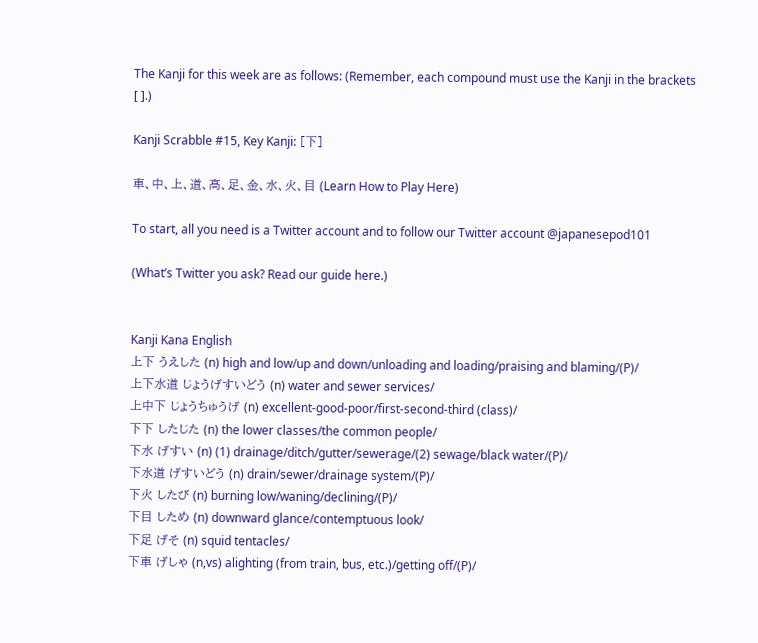The Kanji for this week are as follows: (Remember, each compound must use the Kanji in the brackets [ ].)

Kanji Scrabble #15, Key Kanji: [下]

車、中、上、道、高、足、金、水、火、目 (Learn How to Play Here)

To start, all you need is a Twitter account and to follow our Twitter account @japanesepod101

(What’s Twitter you ask? Read our guide here.)


Kanji Kana English
上下 うえした (n) high and low/up and down/unloading and loading/praising and blaming/(P)/
上下水道 じょうげすいどう (n) water and sewer services/
上中下 じょうちゅうげ (n) excellent-good-poor/first-second-third (class)/
下下 したじた (n) the lower classes/the common people/
下水 げすい (n) (1) drainage/ditch/gutter/sewerage/(2) sewage/black water/(P)/
下水道 げすいどう (n) drain/sewer/drainage system/(P)/
下火 したび (n) burning low/waning/declining/(P)/
下目 しため (n) downward glance/contemptuous look/
下足 げそ (n) squid tentacles/
下車 げしゃ (n,vs) alighting (from train, bus, etc.)/getting off/(P)/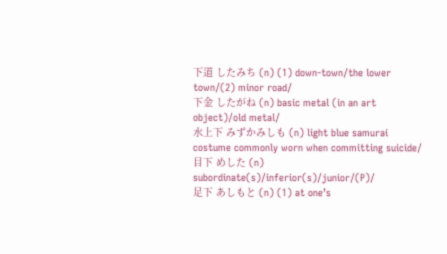下道 したみち (n) (1) down-town/the lower town/(2) minor road/
下金 したがね (n) basic metal (in an art object)/old metal/
水上下 みずかみしも (n) light blue samurai costume commonly worn when committing suicide/
目下 めした (n) subordinate(s)/inferior(s)/junior/(P)/
足下 あしもと (n) (1) at one’s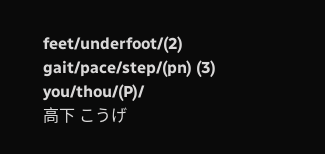feet/underfoot/(2) gait/pace/step/(pn) (3) you/thou/(P)/
高下 こうげ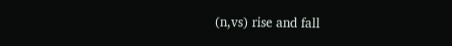(n,vs) rise and fall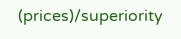(prices)/superiority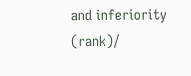and inferiority (rank)/